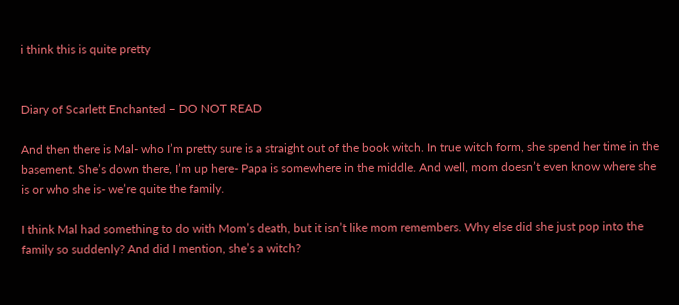i think this is quite pretty


Diary of Scarlett Enchanted – DO NOT READ

And then there is Mal- who I’m pretty sure is a straight out of the book witch. In true witch form, she spend her time in the basement. She’s down there, I’m up here- Papa is somewhere in the middle. And well, mom doesn’t even know where she is or who she is- we’re quite the family.

I think Mal had something to do with Mom’s death, but it isn’t like mom remembers. Why else did she just pop into the family so suddenly? And did I mention, she’s a witch?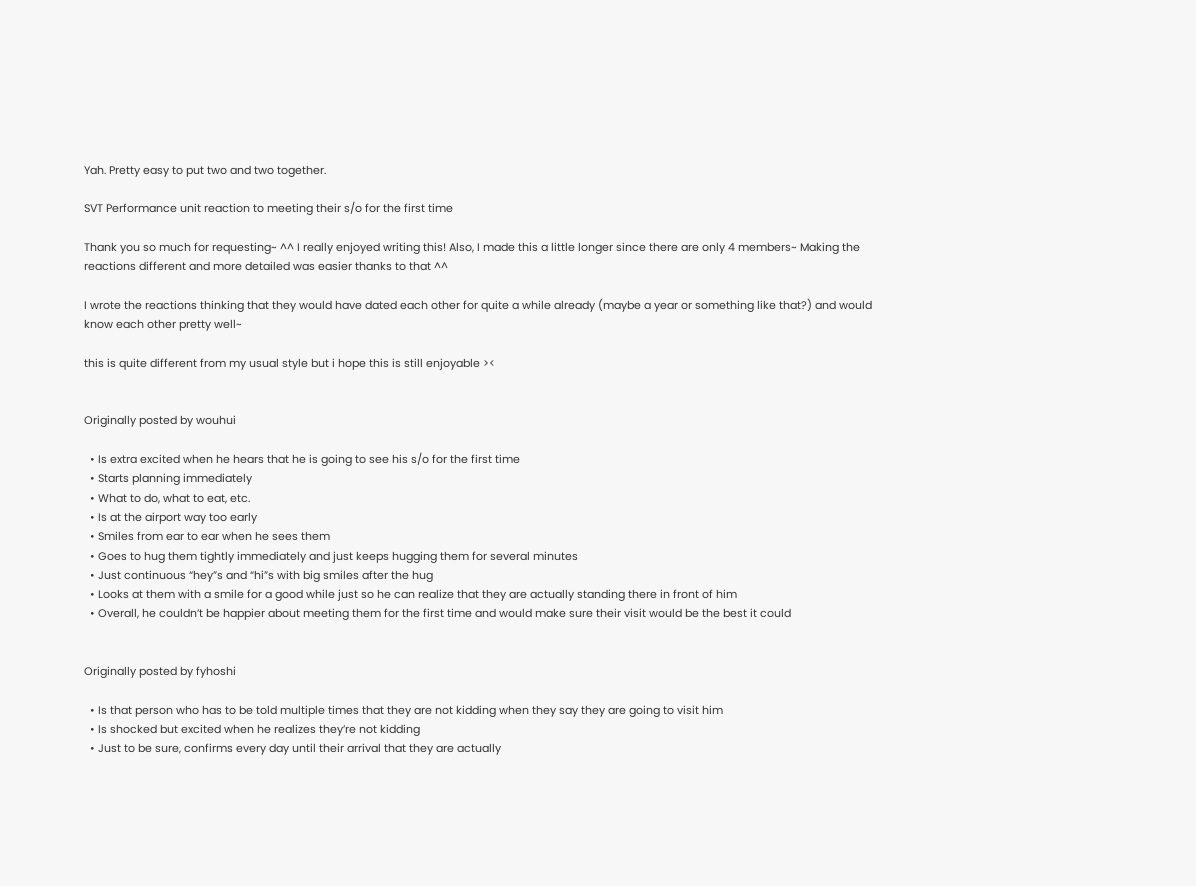Yah. Pretty easy to put two and two together.

SVT Performance unit reaction to meeting their s/o for the first time

Thank you so much for requesting~ ^^ I really enjoyed writing this! Also, I made this a little longer since there are only 4 members~ Making the reactions different and more detailed was easier thanks to that ^^

I wrote the reactions thinking that they would have dated each other for quite a while already (maybe a year or something like that?) and would know each other pretty well~

this is quite different from my usual style but i hope this is still enjoyable ><


Originally posted by wouhui

  • Is extra excited when he hears that he is going to see his s/o for the first time
  • Starts planning immediately
  • What to do, what to eat, etc.
  • Is at the airport way too early
  • Smiles from ear to ear when he sees them
  • Goes to hug them tightly immediately and just keeps hugging them for several minutes
  • Just continuous “hey”s and “hi”s with big smiles after the hug
  • Looks at them with a smile for a good while just so he can realize that they are actually standing there in front of him
  • Overall, he couldn’t be happier about meeting them for the first time and would make sure their visit would be the best it could


Originally posted by fyhoshi

  • Is that person who has to be told multiple times that they are not kidding when they say they are going to visit him
  • Is shocked but excited when he realizes they’re not kidding
  • Just to be sure, confirms every day until their arrival that they are actually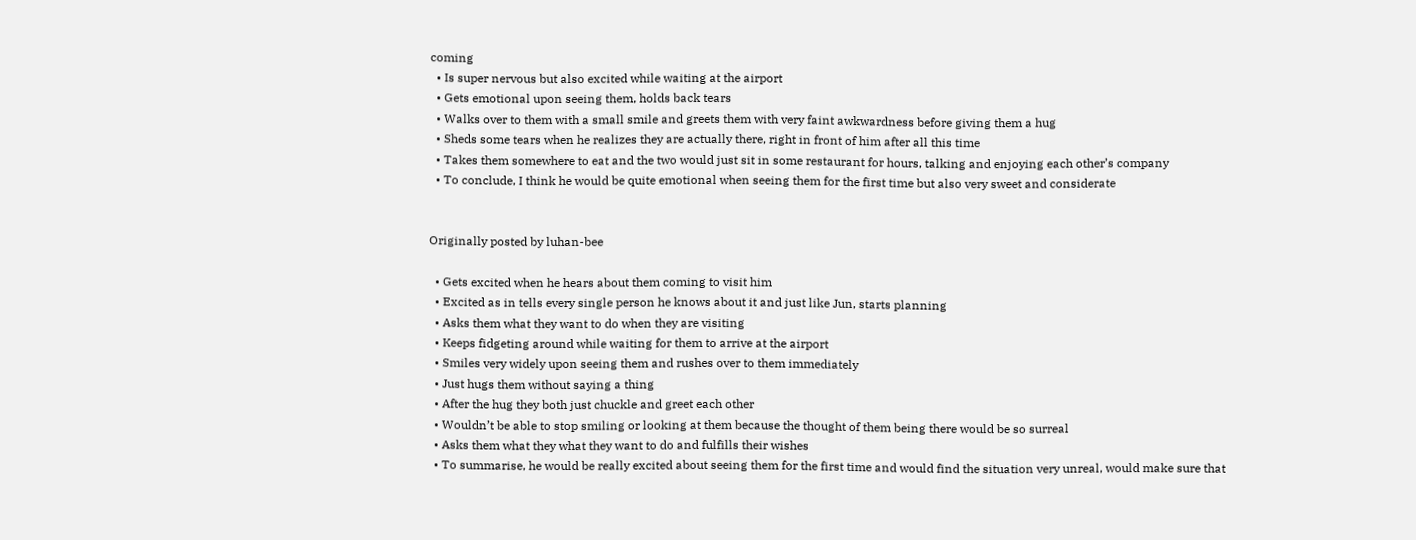coming
  • Is super nervous but also excited while waiting at the airport
  • Gets emotional upon seeing them, holds back tears
  • Walks over to them with a small smile and greets them with very faint awkwardness before giving them a hug
  • Sheds some tears when he realizes they are actually there, right in front of him after all this time
  • Takes them somewhere to eat and the two would just sit in some restaurant for hours, talking and enjoying each other’s company
  • To conclude, I think he would be quite emotional when seeing them for the first time but also very sweet and considerate


Originally posted by luhan-bee

  • Gets excited when he hears about them coming to visit him
  • Excited as in tells every single person he knows about it and just like Jun, starts planning
  • Asks them what they want to do when they are visiting
  • Keeps fidgeting around while waiting for them to arrive at the airport
  • Smiles very widely upon seeing them and rushes over to them immediately
  • Just hugs them without saying a thing
  • After the hug they both just chuckle and greet each other
  • Wouldn’t be able to stop smiling or looking at them because the thought of them being there would be so surreal
  • Asks them what they what they want to do and fulfills their wishes
  • To summarise, he would be really excited about seeing them for the first time and would find the situation very unreal, would make sure that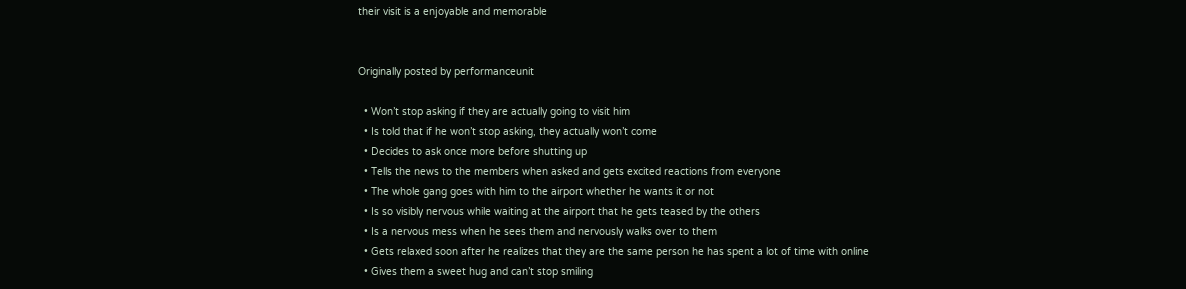their visit is a enjoyable and memorable


Originally posted by performanceunit

  • Won’t stop asking if they are actually going to visit him
  • Is told that if he won’t stop asking, they actually won’t come
  • Decides to ask once more before shutting up
  • Tells the news to the members when asked and gets excited reactions from everyone
  • The whole gang goes with him to the airport whether he wants it or not
  • Is so visibly nervous while waiting at the airport that he gets teased by the others
  • Is a nervous mess when he sees them and nervously walks over to them
  • Gets relaxed soon after he realizes that they are the same person he has spent a lot of time with online
  • Gives them a sweet hug and can’t stop smiling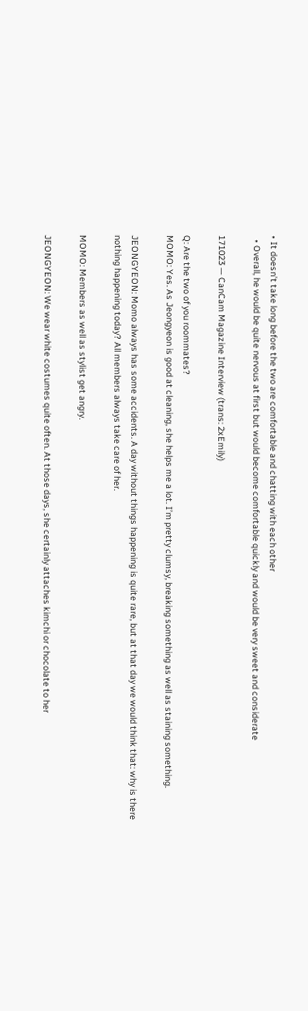• It doesn’t take long before the two are comfortable and chatting with each other
  • Overall, he would be quite nervous at first but would become comfortable quickly and would be very sweet and considerate

171023 — CanCam Magazine Interview (trans: 2xEmily)

Q: Are the two of you roommates?
MOMO: Yes. As Jeongyeon is good at cleaning, she helps me a lot. I’m pretty clumsy, breaking something as well as staining something.

JEONGYEON: Momo always has some accidents. A day without things happening is quite rare, but at that day we would think that: why is there nothing happening today? All members always take care of her.

MOMO: Members as well as stylist get angry.

JEONGYEON: We wear white costumes quite often. At those days, she certainly attaches kimchi or chocolate to her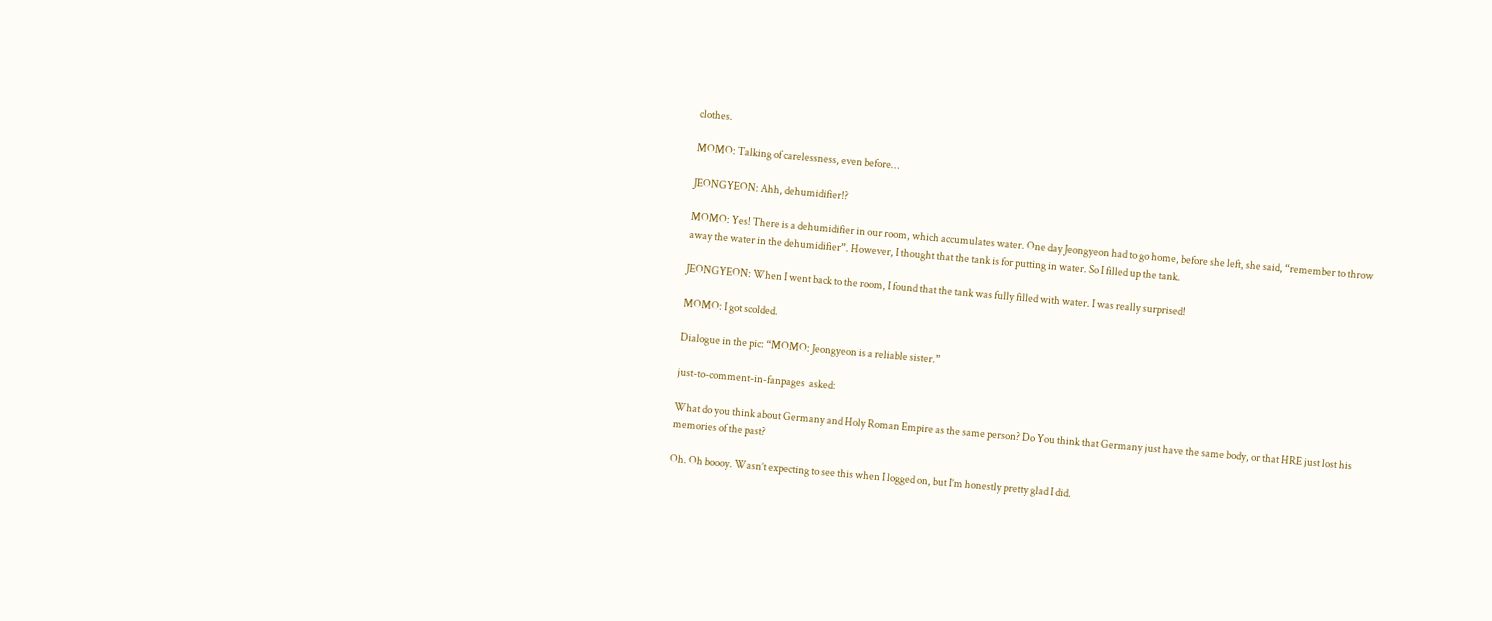clothes.

MOMO: Talking of carelessness, even before…

JEONGYEON: Ahh, dehumidifier!?

MOMO: Yes! There is a dehumidifier in our room, which accumulates water. One day Jeongyeon had to go home, before she left, she said, “remember to throw away the water in the dehumidifier”. However, I thought that the tank is for putting in water. So I filled up the tank.

JEONGYEON: When I went back to the room, I found that the tank was fully filled with water. I was really surprised!

MOMO: I got scolded.

Dialogue in the pic: “MOMO: Jeongyeon is a reliable sister.”

just-to-comment-in-fanpages  asked:

What do you think about Germany and Holy Roman Empire as the same person? Do You think that Germany just have the same body, or that HRE just lost his memories of the past?

Oh. Oh boooy. Wasn’t expecting to see this when I logged on, but I’m honestly pretty glad I did.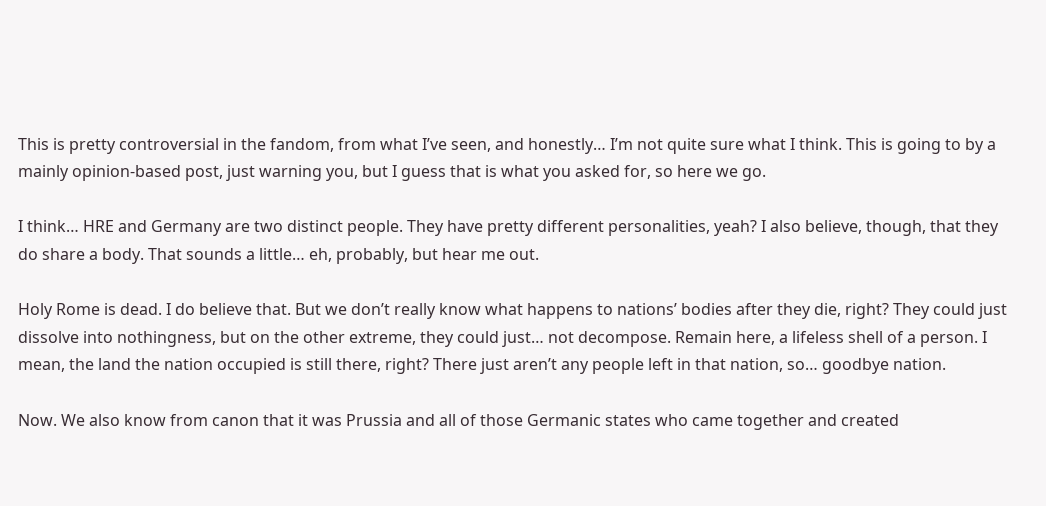This is pretty controversial in the fandom, from what I’ve seen, and honestly… I’m not quite sure what I think. This is going to by a mainly opinion-based post, just warning you, but I guess that is what you asked for, so here we go.

I think… HRE and Germany are two distinct people. They have pretty different personalities, yeah? I also believe, though, that they do share a body. That sounds a little… eh, probably, but hear me out.

Holy Rome is dead. I do believe that. But we don’t really know what happens to nations’ bodies after they die, right? They could just dissolve into nothingness, but on the other extreme, they could just… not decompose. Remain here, a lifeless shell of a person. I mean, the land the nation occupied is still there, right? There just aren’t any people left in that nation, so… goodbye nation.

Now. We also know from canon that it was Prussia and all of those Germanic states who came together and created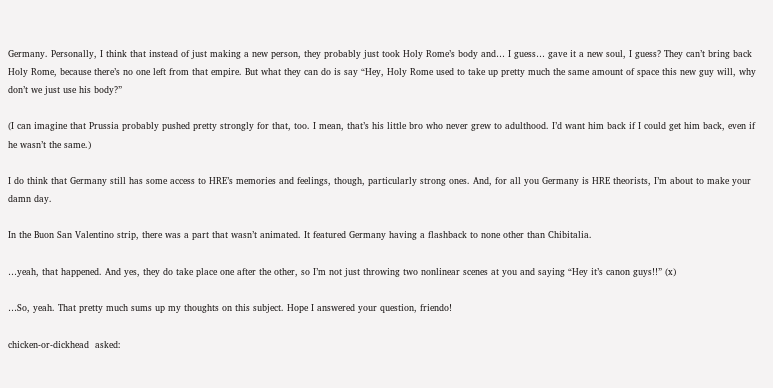Germany. Personally, I think that instead of just making a new person, they probably just took Holy Rome’s body and… I guess… gave it a new soul, I guess? They can’t bring back Holy Rome, because there’s no one left from that empire. But what they can do is say “Hey, Holy Rome used to take up pretty much the same amount of space this new guy will, why don’t we just use his body?”

(I can imagine that Prussia probably pushed pretty strongly for that, too. I mean, that’s his little bro who never grew to adulthood. I’d want him back if I could get him back, even if he wasn’t the same.)

I do think that Germany still has some access to HRE’s memories and feelings, though, particularly strong ones. And, for all you Germany is HRE theorists, I’m about to make your damn day.

In the Buon San Valentino strip, there was a part that wasn’t animated. It featured Germany having a flashback to none other than Chibitalia.

…yeah, that happened. And yes, they do take place one after the other, so I’m not just throwing two nonlinear scenes at you and saying “Hey it’s canon guys!!” (x)

…So, yeah. That pretty much sums up my thoughts on this subject. Hope I answered your question, friendo!

chicken-or-dickhead  asked: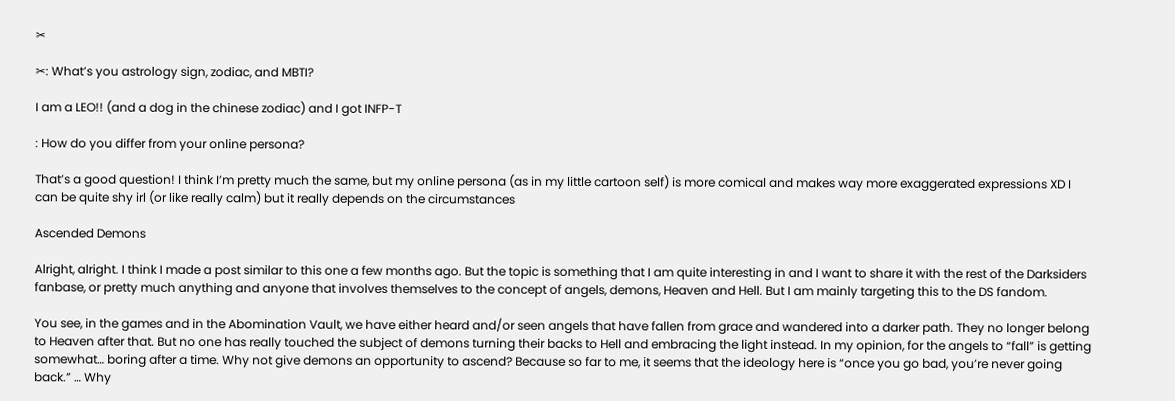✂

✂: What’s you astrology sign, zodiac, and MBTI?

I am a LEO!! (and a dog in the chinese zodiac) and I got INFP-T

: How do you differ from your online persona?

That’s a good question! I think I’m pretty much the same, but my online persona (as in my little cartoon self) is more comical and makes way more exaggerated expressions XD I can be quite shy irl (or like really calm) but it really depends on the circumstances

Ascended Demons

Alright, alright. I think I made a post similar to this one a few months ago. But the topic is something that I am quite interesting in and I want to share it with the rest of the Darksiders fanbase, or pretty much anything and anyone that involves themselves to the concept of angels, demons, Heaven and Hell. But I am mainly targeting this to the DS fandom.

You see, in the games and in the Abomination Vault, we have either heard and/or seen angels that have fallen from grace and wandered into a darker path. They no longer belong to Heaven after that. But no one has really touched the subject of demons turning their backs to Hell and embracing the light instead. In my opinion, for the angels to “fall” is getting somewhat… boring after a time. Why not give demons an opportunity to ascend? Because so far to me, it seems that the ideology here is “once you go bad, you’re never going back.” … Why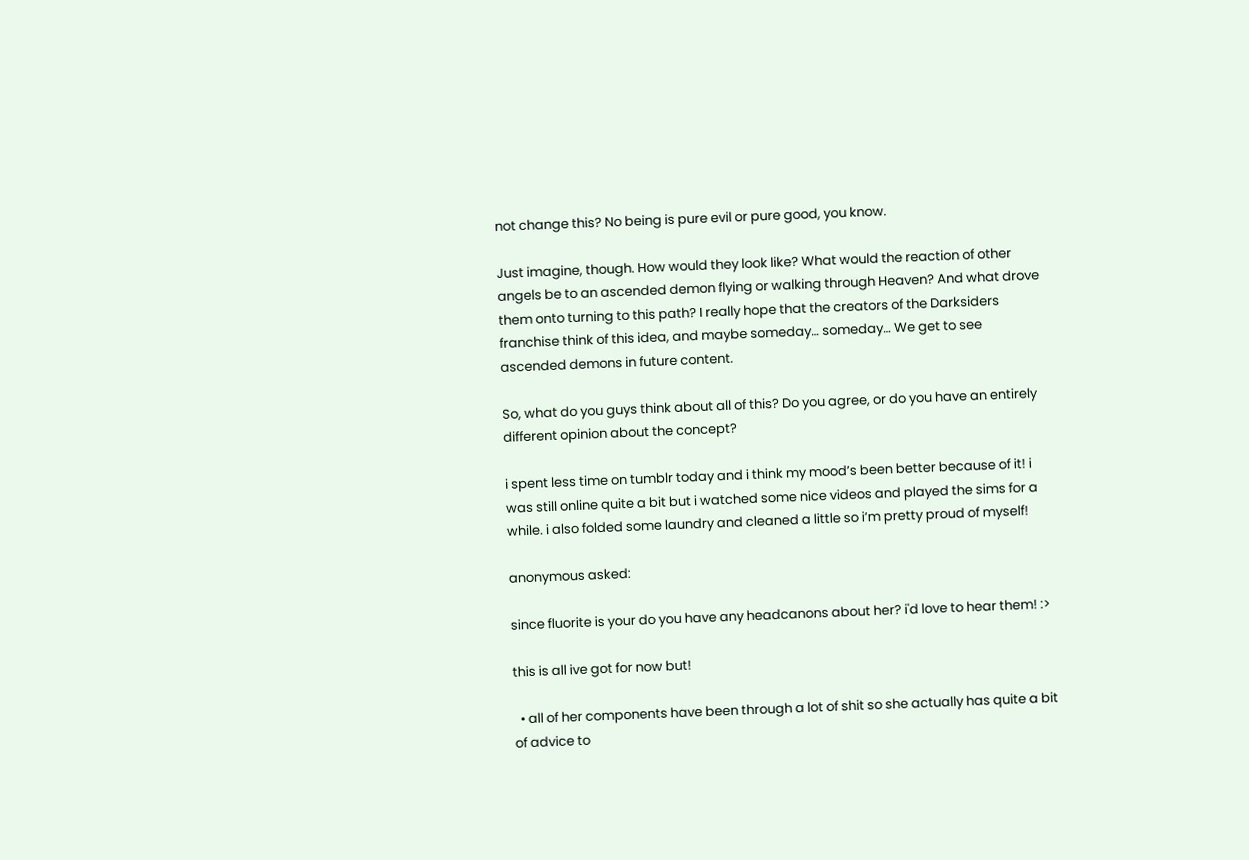not change this? No being is pure evil or pure good, you know.

Just imagine, though. How would they look like? What would the reaction of other angels be to an ascended demon flying or walking through Heaven? And what drove them onto turning to this path? I really hope that the creators of the Darksiders franchise think of this idea, and maybe someday… someday… We get to see ascended demons in future content.

So, what do you guys think about all of this? Do you agree, or do you have an entirely different opinion about the concept?

i spent less time on tumblr today and i think my mood’s been better because of it! i was still online quite a bit but i watched some nice videos and played the sims for a while. i also folded some laundry and cleaned a little so i’m pretty proud of myself!

anonymous asked:

since fluorite is your do you have any headcanons about her? i'd love to hear them! :>

this is all ive got for now but!

  • all of her components have been through a lot of shit so she actually has quite a bit of advice to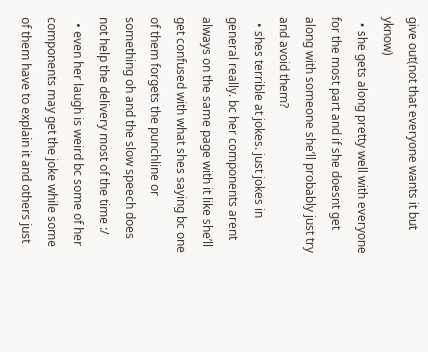give out(not that everyone wants it but yknow)
  • she gets along pretty well with everyone for the most part and if she doesnt get along with someone she’ll probably just try and avoid them?
  • shes terrible at jokes. just jokes in general really. bc her components arent always on the same page with it like she’ll get confused with what shes saying bc one of them forgets the punchline or something oh and the slow speech does not help the delivery most of the time :/
  • even her laugh is weird bc some of her components may get the joke while some of them have to explain it and others just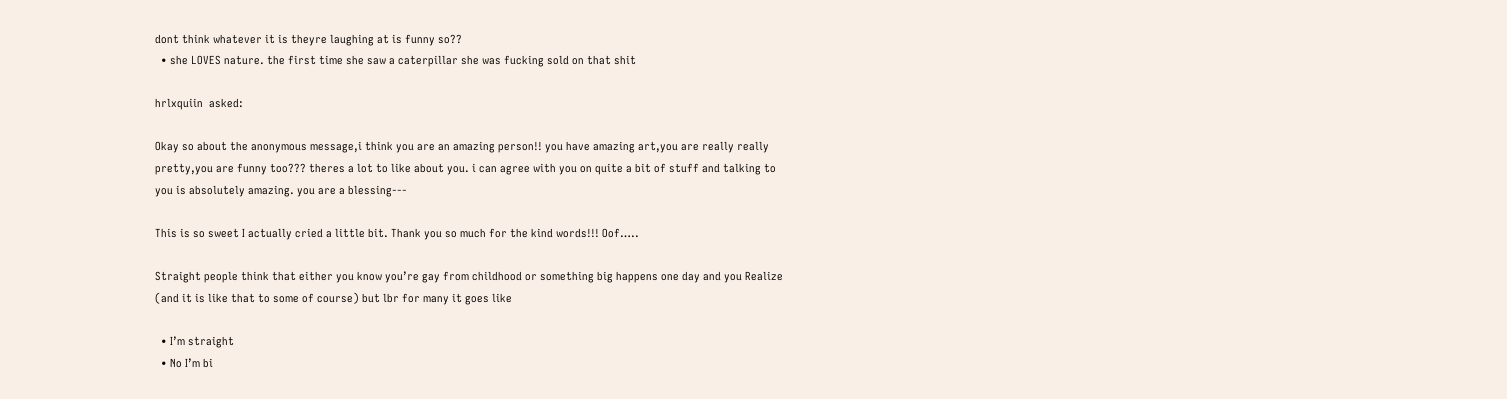dont think whatever it is theyre laughing at is funny so??
  • she LOVES nature. the first time she saw a caterpillar she was fucking sold on that shit

hrlxquiin  asked:

Okay so about the anonymous message,i think you are an amazing person!! you have amazing art,you are really really pretty,you are funny too??? theres a lot to like about you. i can agree with you on quite a bit of stuff and talking to you is absolutely amazing. you are a blessing---

This is so sweet I actually cried a little bit. Thank you so much for the kind words!!! Oof…..

Straight people think that either you know you’re gay from childhood or something big happens one day and you Realize (and it is like that to some of course) but lbr for many it goes like

  • I’m straight
  • No I’m bi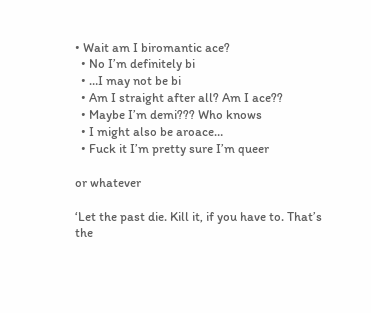• Wait am I biromantic ace?
  • No I’m definitely bi
  • …I may not be bi
  • Am I straight after all? Am I ace??
  • Maybe I’m demi??? Who knows
  • I might also be aroace…
  • Fuck it I’m pretty sure I’m queer

or whatever

‘Let the past die. Kill it, if you have to. That’s the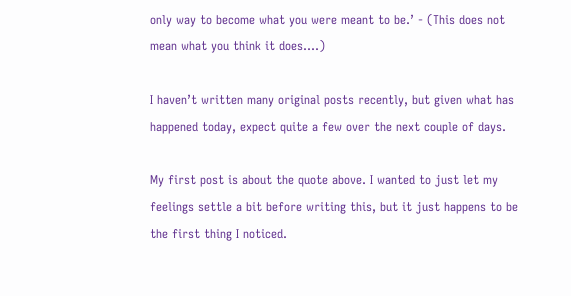only way to become what you were meant to be.’ - (This does not mean what you think it does....)

I haven’t written many original posts recently, but given what has happened today, expect quite a few over the next couple of days.

My first post is about the quote above. I wanted to just let my feelings settle a bit before writing this, but it just happens to be the first thing I noticed.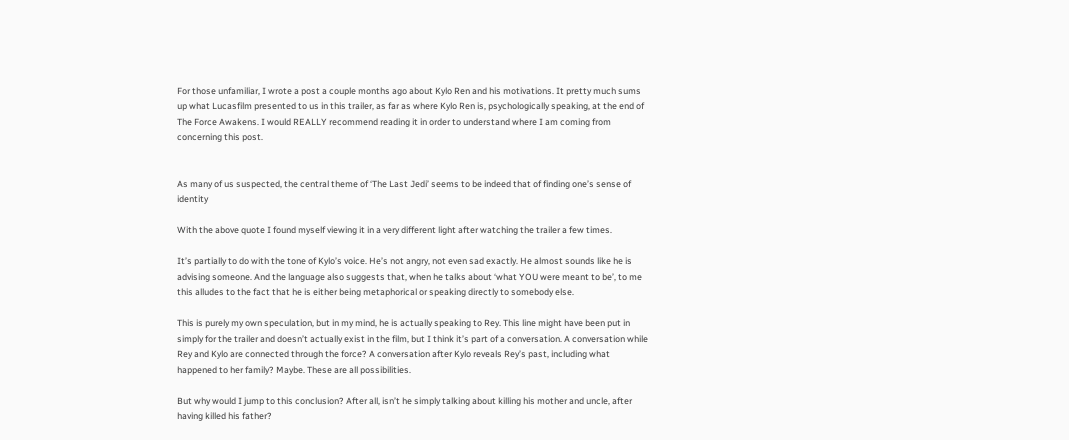For those unfamiliar, I wrote a post a couple months ago about Kylo Ren and his motivations. It pretty much sums up what Lucasfilm presented to us in this trailer, as far as where Kylo Ren is, psychologically speaking, at the end of The Force Awakens. I would REALLY recommend reading it in order to understand where I am coming from concerning this post.


As many of us suspected, the central theme of ‘The Last Jedi’ seems to be indeed that of finding one’s sense of identity

With the above quote I found myself viewing it in a very different light after watching the trailer a few times.

It’s partially to do with the tone of Kylo’s voice. He’s not angry, not even sad exactly. He almost sounds like he is advising someone. And the language also suggests that, when he talks about ‘what YOU were meant to be’, to me this alludes to the fact that he is either being metaphorical or speaking directly to somebody else.

This is purely my own speculation, but in my mind, he is actually speaking to Rey. This line might have been put in simply for the trailer and doesn’t actually exist in the film, but I think it’s part of a conversation. A conversation while Rey and Kylo are connected through the force? A conversation after Kylo reveals Rey’s past, including what happened to her family? Maybe. These are all possibilities.

But why would I jump to this conclusion? After all, isn’t he simply talking about killing his mother and uncle, after having killed his father?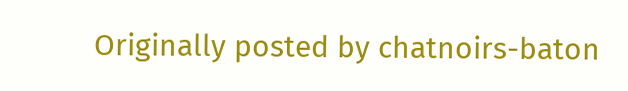Originally posted by chatnoirs-baton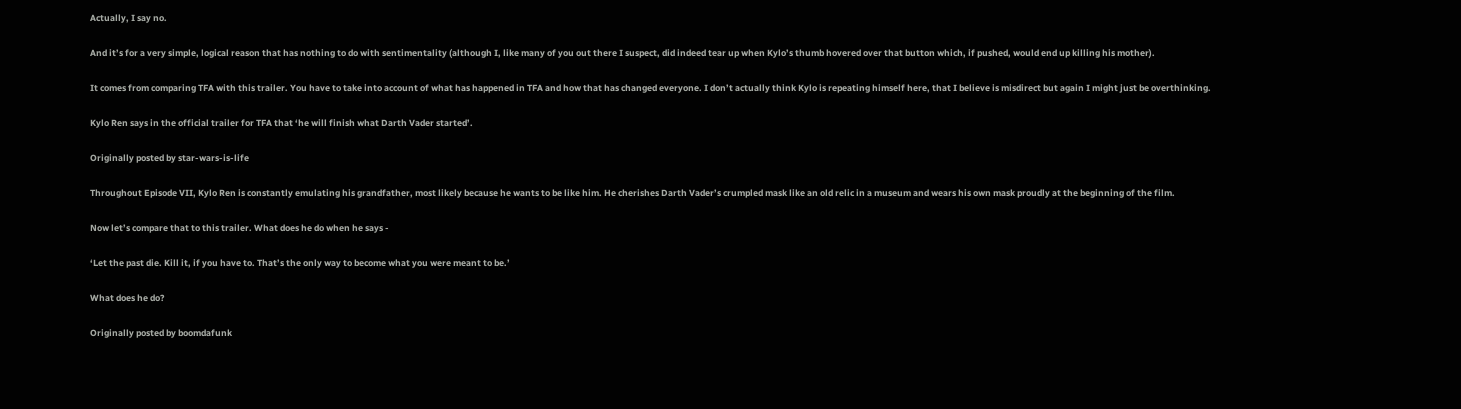Actually, I say no.

And it’s for a very simple, logical reason that has nothing to do with sentimentality (although I, like many of you out there I suspect, did indeed tear up when Kylo’s thumb hovered over that button which, if pushed, would end up killing his mother).

It comes from comparing TFA with this trailer. You have to take into account of what has happened in TFA and how that has changed everyone. I don’t actually think Kylo is repeating himself here, that I believe is misdirect but again I might just be overthinking.

Kylo Ren says in the official trailer for TFA that ‘he will finish what Darth Vader started’.

Originally posted by star-wars-is-life

Throughout Episode VII, Kylo Ren is constantly emulating his grandfather, most likely because he wants to be like him. He cherishes Darth Vader’s crumpled mask like an old relic in a museum and wears his own mask proudly at the beginning of the film.

Now let’s compare that to this trailer. What does he do when he says -

‘Let the past die. Kill it, if you have to. That’s the only way to become what you were meant to be.’

What does he do?

Originally posted by boomdafunk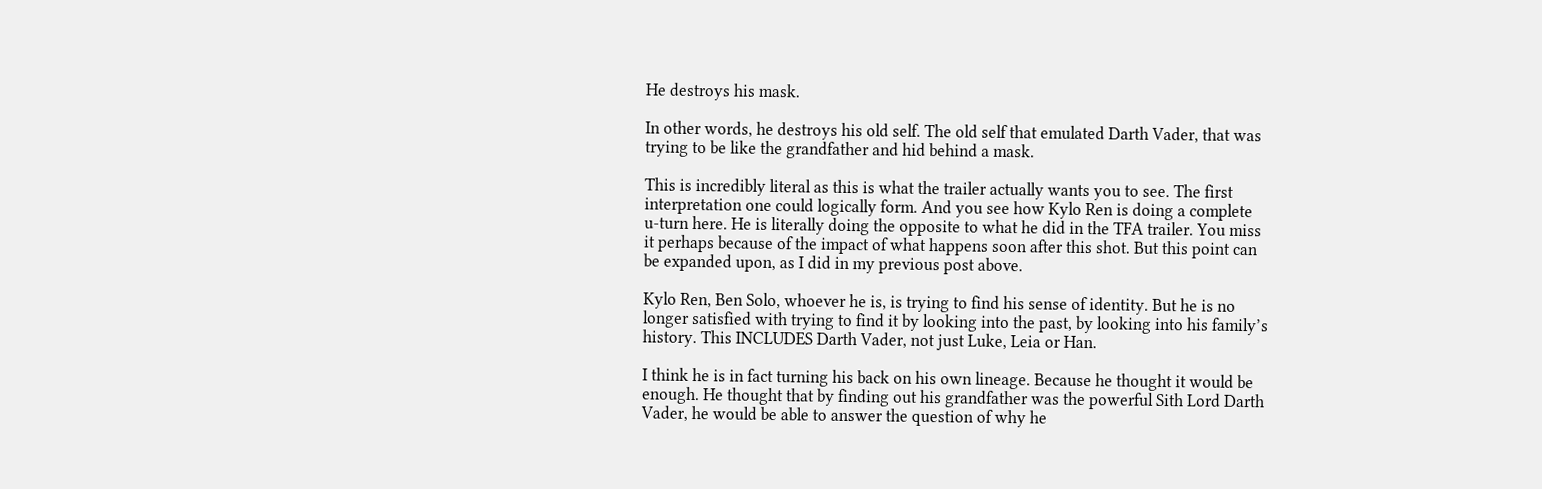He destroys his mask.

In other words, he destroys his old self. The old self that emulated Darth Vader, that was trying to be like the grandfather and hid behind a mask.

This is incredibly literal as this is what the trailer actually wants you to see. The first interpretation one could logically form. And you see how Kylo Ren is doing a complete u-turn here. He is literally doing the opposite to what he did in the TFA trailer. You miss it perhaps because of the impact of what happens soon after this shot. But this point can be expanded upon, as I did in my previous post above.

Kylo Ren, Ben Solo, whoever he is, is trying to find his sense of identity. But he is no longer satisfied with trying to find it by looking into the past, by looking into his family’s history. This INCLUDES Darth Vader, not just Luke, Leia or Han.

I think he is in fact turning his back on his own lineage. Because he thought it would be enough. He thought that by finding out his grandfather was the powerful Sith Lord Darth Vader, he would be able to answer the question of why he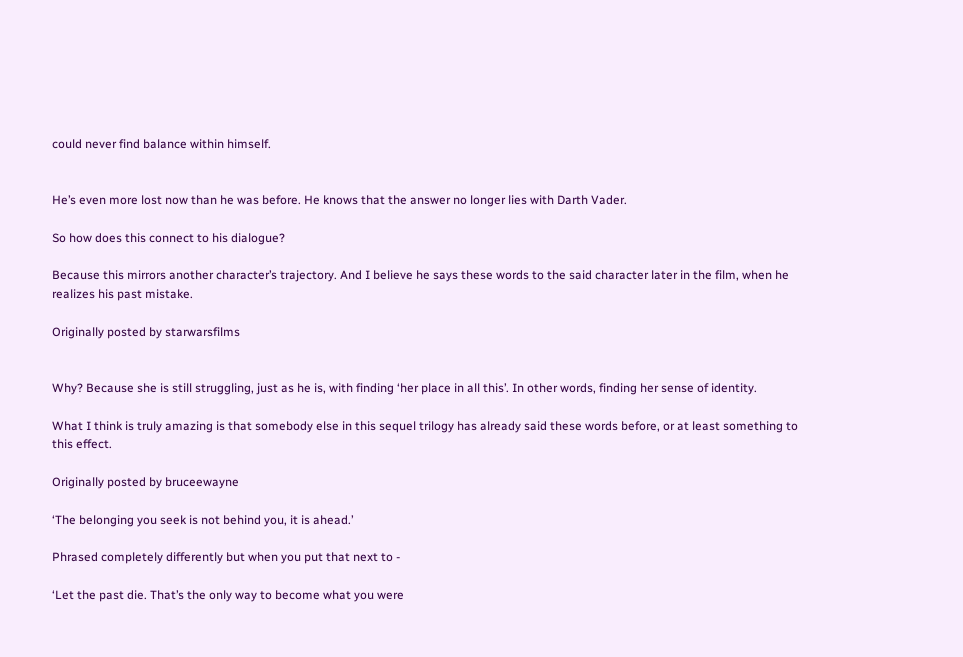could never find balance within himself.


He’s even more lost now than he was before. He knows that the answer no longer lies with Darth Vader.

So how does this connect to his dialogue?

Because this mirrors another character’s trajectory. And I believe he says these words to the said character later in the film, when he realizes his past mistake.

Originally posted by starwarsfilms


Why? Because she is still struggling, just as he is, with finding ‘her place in all this’. In other words, finding her sense of identity.

What I think is truly amazing is that somebody else in this sequel trilogy has already said these words before, or at least something to this effect.

Originally posted by bruceewayne

‘The belonging you seek is not behind you, it is ahead.’

Phrased completely differently but when you put that next to -

‘Let the past die. That’s the only way to become what you were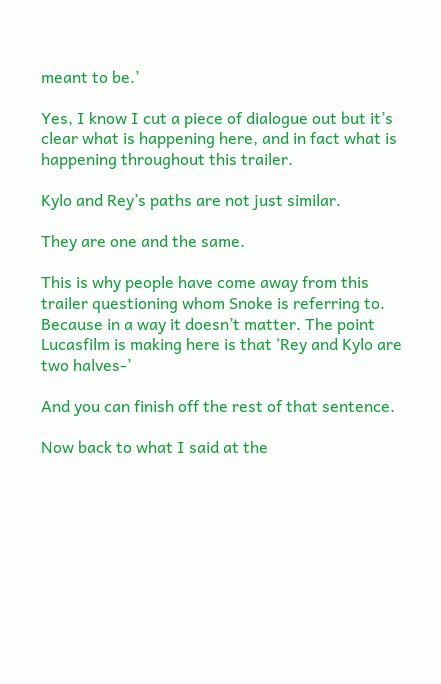meant to be.’

Yes, I know I cut a piece of dialogue out but it’s clear what is happening here, and in fact what is happening throughout this trailer.

Kylo and Rey’s paths are not just similar.

They are one and the same.

This is why people have come away from this trailer questioning whom Snoke is referring to. Because in a way it doesn’t matter. The point Lucasfilm is making here is that ‘Rey and Kylo are two halves-’

And you can finish off the rest of that sentence.

Now back to what I said at the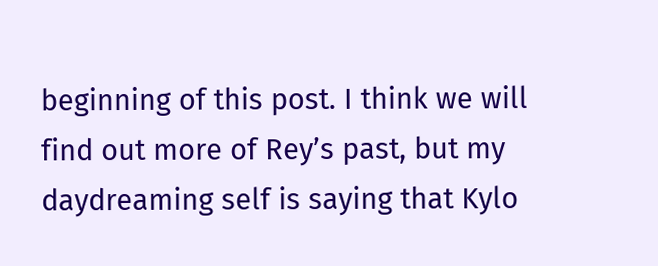beginning of this post. I think we will find out more of Rey’s past, but my daydreaming self is saying that Kylo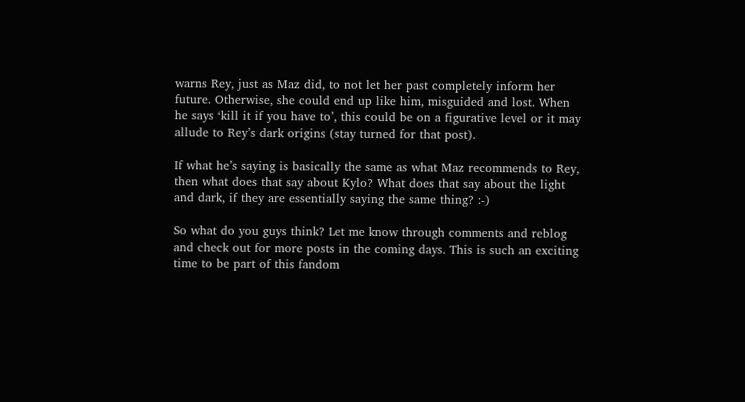warns Rey, just as Maz did, to not let her past completely inform her future. Otherwise, she could end up like him, misguided and lost. When he says ‘kill it if you have to’, this could be on a figurative level or it may allude to Rey’s dark origins (stay turned for that post).

If what he’s saying is basically the same as what Maz recommends to Rey, then what does that say about Kylo? What does that say about the light and dark, if they are essentially saying the same thing? :-)

So what do you guys think? Let me know through comments and reblog and check out for more posts in the coming days. This is such an exciting time to be part of this fandom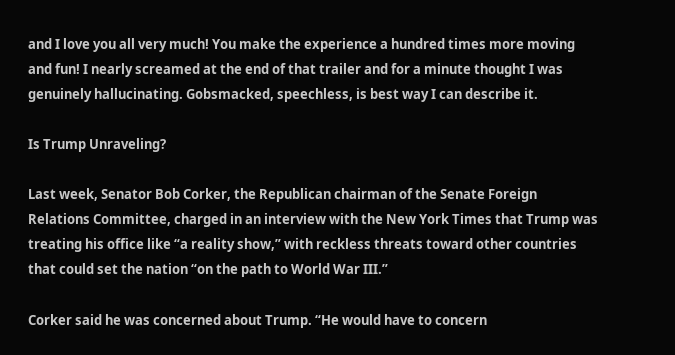and I love you all very much! You make the experience a hundred times more moving and fun! I nearly screamed at the end of that trailer and for a minute thought I was genuinely hallucinating. Gobsmacked, speechless, is best way I can describe it.

Is Trump Unraveling?

Last week, Senator Bob Corker, the Republican chairman of the Senate Foreign Relations Committee, charged in an interview with the New York Times that Trump was treating his office like “a reality show,” with reckless threats toward other countries that could set the nation “on the path to World War III.”

Corker said he was concerned about Trump. “He would have to concern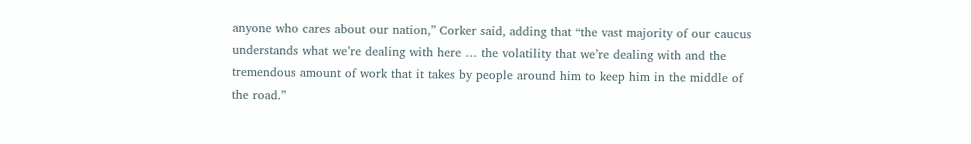anyone who cares about our nation,” Corker said, adding that “the vast majority of our caucus understands what we’re dealing with here … the volatility that we’re dealing with and the tremendous amount of work that it takes by people around him to keep him in the middle of the road.”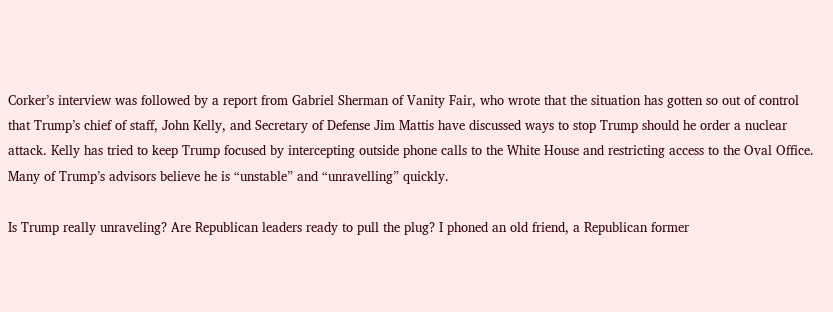Corker’s interview was followed by a report from Gabriel Sherman of Vanity Fair, who wrote that the situation has gotten so out of control that Trump’s chief of staff, John Kelly, and Secretary of Defense Jim Mattis have discussed ways to stop Trump should he order a nuclear attack. Kelly has tried to keep Trump focused by intercepting outside phone calls to the White House and restricting access to the Oval Office. Many of Trump’s advisors believe he is “unstable” and “unravelling” quickly.

Is Trump really unraveling? Are Republican leaders ready to pull the plug? I phoned an old friend, a Republican former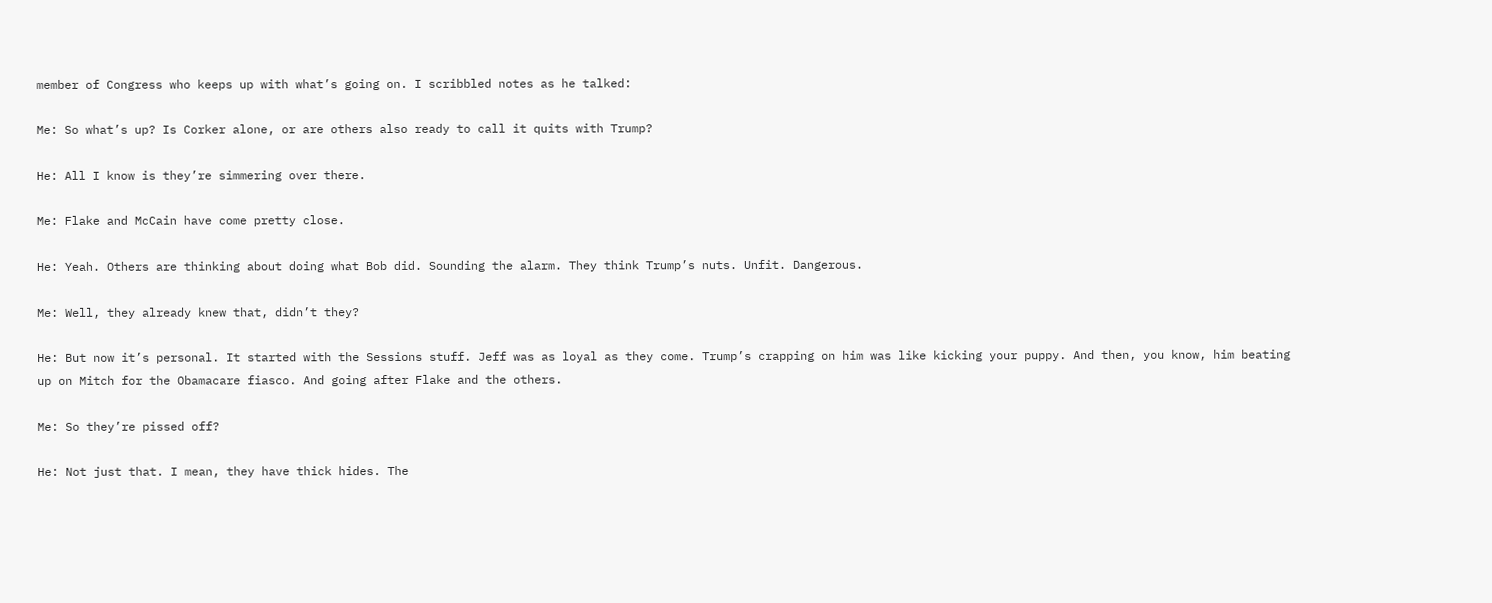member of Congress who keeps up with what’s going on. I scribbled notes as he talked:

Me: So what’s up? Is Corker alone, or are others also ready to call it quits with Trump?

He: All I know is they’re simmering over there.

Me: Flake and McCain have come pretty close.

He: Yeah. Others are thinking about doing what Bob did. Sounding the alarm. They think Trump’s nuts. Unfit. Dangerous.

Me: Well, they already knew that, didn’t they?

He: But now it’s personal. It started with the Sessions stuff. Jeff was as loyal as they come. Trump’s crapping on him was like kicking your puppy. And then, you know, him beating up on Mitch for the Obamacare fiasco. And going after Flake and the others.

Me: So they’re pissed off?

He: Not just that. I mean, they have thick hides. The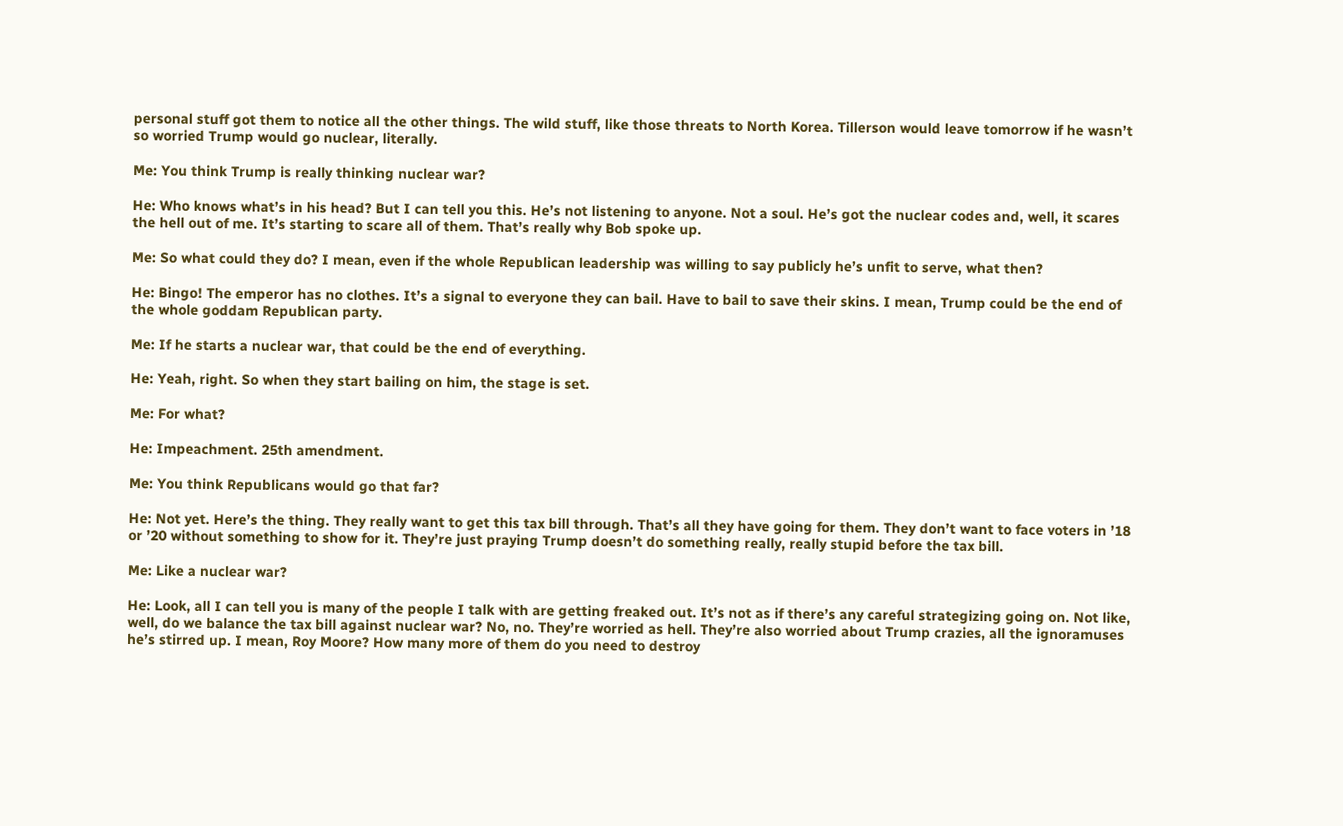personal stuff got them to notice all the other things. The wild stuff, like those threats to North Korea. Tillerson would leave tomorrow if he wasn’t so worried Trump would go nuclear, literally.

Me: You think Trump is really thinking nuclear war?

He: Who knows what’s in his head? But I can tell you this. He’s not listening to anyone. Not a soul. He’s got the nuclear codes and, well, it scares the hell out of me. It’s starting to scare all of them. That’s really why Bob spoke up.

Me: So what could they do? I mean, even if the whole Republican leadership was willing to say publicly he’s unfit to serve, what then?

He: Bingo! The emperor has no clothes. It’s a signal to everyone they can bail. Have to bail to save their skins. I mean, Trump could be the end of the whole goddam Republican party.

Me: If he starts a nuclear war, that could be the end of everything.

He: Yeah, right. So when they start bailing on him, the stage is set.

Me: For what?

He: Impeachment. 25th amendment.

Me: You think Republicans would go that far?

He: Not yet. Here’s the thing. They really want to get this tax bill through. That’s all they have going for them. They don’t want to face voters in ’18 or ’20 without something to show for it. They’re just praying Trump doesn’t do something really, really stupid before the tax bill.

Me: Like a nuclear war?

He: Look, all I can tell you is many of the people I talk with are getting freaked out. It’s not as if there’s any careful strategizing going on. Not like, well, do we balance the tax bill against nuclear war? No, no. They’re worried as hell. They’re also worried about Trump crazies, all the ignoramuses he’s stirred up. I mean, Roy Moore? How many more of them do you need to destroy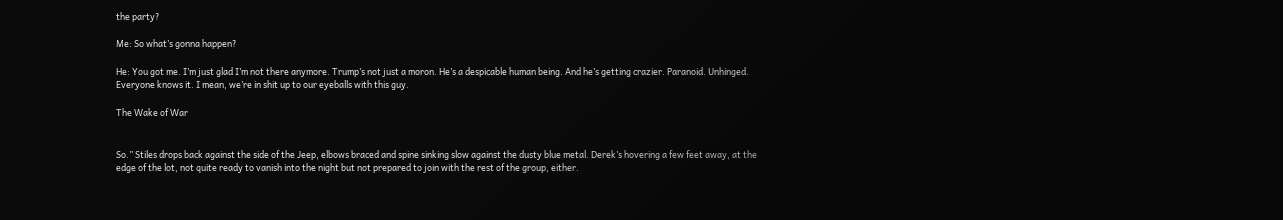the party?

Me: So what’s gonna happen?

He: You got me. I’m just glad I’m not there anymore. Trump’s not just a moron. He’s a despicable human being. And he’s getting crazier. Paranoid. Unhinged. Everyone knows it. I mean, we’re in shit up to our eyeballs with this guy.

The Wake of War


So.” Stiles drops back against the side of the Jeep, elbows braced and spine sinking slow against the dusty blue metal. Derek’s hovering a few feet away, at the edge of the lot, not quite ready to vanish into the night but not prepared to join with the rest of the group, either.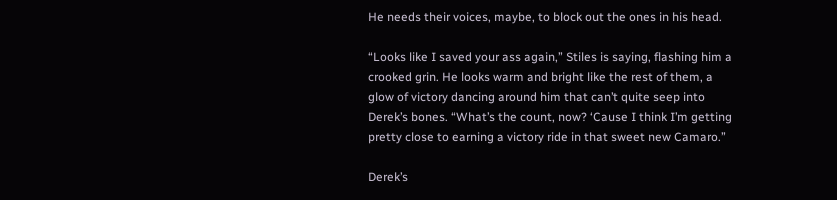He needs their voices, maybe, to block out the ones in his head.

“Looks like I saved your ass again,” Stiles is saying, flashing him a crooked grin. He looks warm and bright like the rest of them, a glow of victory dancing around him that can’t quite seep into Derek’s bones. “What’s the count, now? ‘Cause I think I’m getting pretty close to earning a victory ride in that sweet new Camaro.”

Derek’s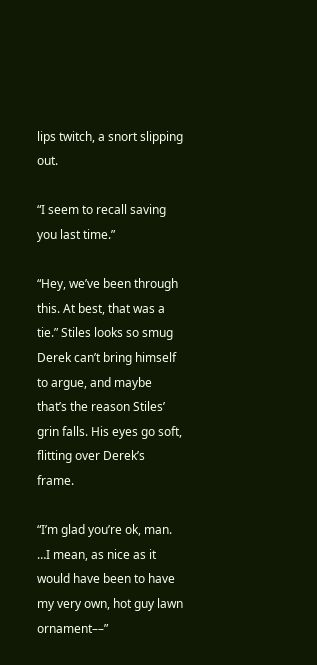lips twitch, a snort slipping out.

“I seem to recall saving you last time.”

“Hey, we’ve been through this. At best, that was a tie.” Stiles looks so smug Derek can’t bring himself to argue, and maybe that’s the reason Stiles’ grin falls. His eyes go soft, flitting over Derek’s frame.

“I’m glad you’re ok, man. …I mean, as nice as it would have been to have my very own, hot guy lawn ornament––”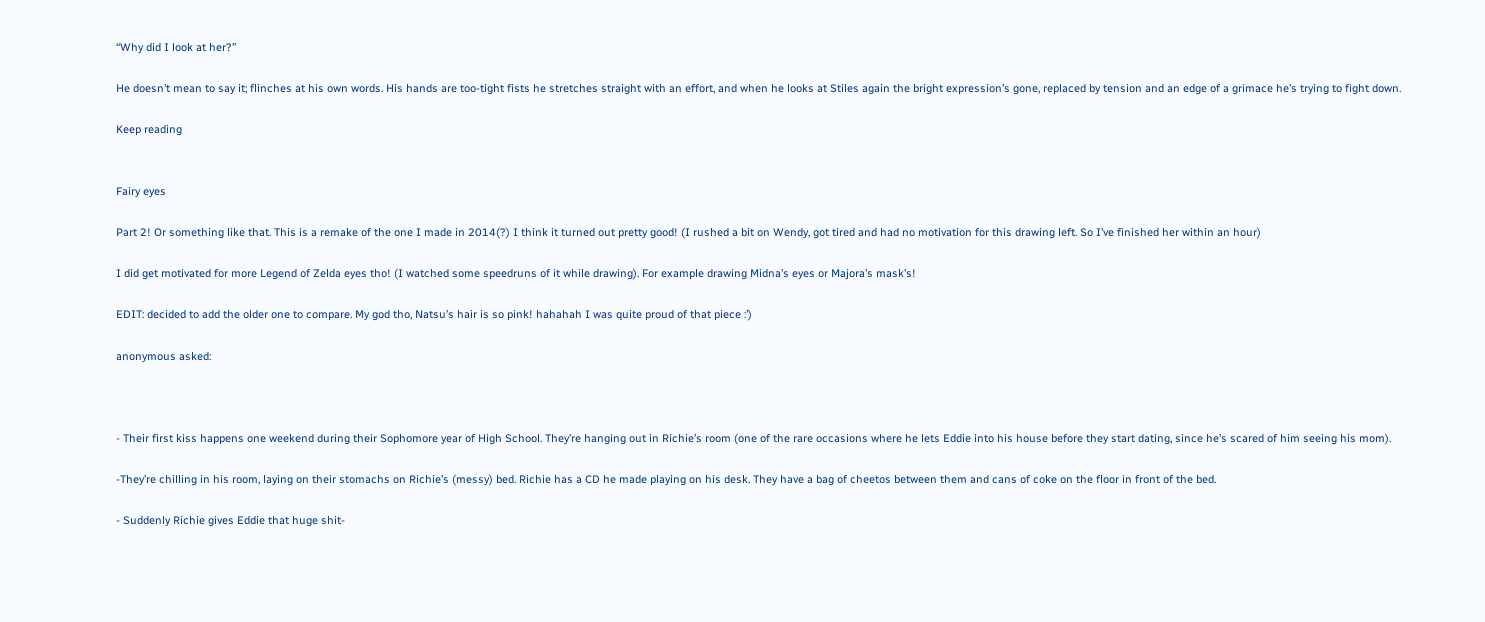“Why did I look at her?”

He doesn’t mean to say it; flinches at his own words. His hands are too-tight fists he stretches straight with an effort, and when he looks at Stiles again the bright expression’s gone, replaced by tension and an edge of a grimace he’s trying to fight down.

Keep reading


Fairy eyes

Part 2! Or something like that. This is a remake of the one I made in 2014(?) I think it turned out pretty good! (I rushed a bit on Wendy, got tired and had no motivation for this drawing left. So I’ve finished her within an hour)

I did get motivated for more Legend of Zelda eyes tho! (I watched some speedruns of it while drawing). For example drawing Midna’s eyes or Majora’s mask’s!

EDIT: decided to add the older one to compare. My god tho, Natsu’s hair is so pink! hahahah I was quite proud of that piece :’)

anonymous asked:



- Their first kiss happens one weekend during their Sophomore year of High School. They’re hanging out in Richie’s room (one of the rare occasions where he lets Eddie into his house before they start dating, since he’s scared of him seeing his mom).

-They’re chilling in his room, laying on their stomachs on Richie’s (messy) bed. Richie has a CD he made playing on his desk. They have a bag of cheetos between them and cans of coke on the floor in front of the bed.

- Suddenly Richie gives Eddie that huge shit-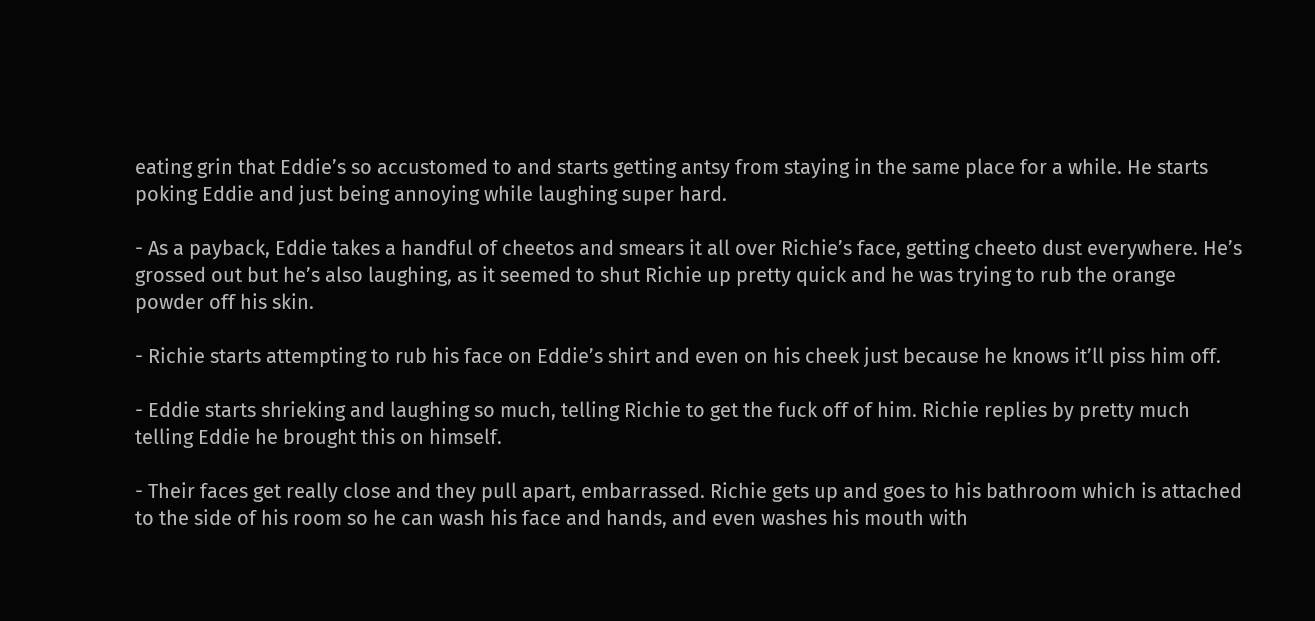eating grin that Eddie’s so accustomed to and starts getting antsy from staying in the same place for a while. He starts poking Eddie and just being annoying while laughing super hard.

- As a payback, Eddie takes a handful of cheetos and smears it all over Richie’s face, getting cheeto dust everywhere. He’s grossed out but he’s also laughing, as it seemed to shut Richie up pretty quick and he was trying to rub the orange powder off his skin.

- Richie starts attempting to rub his face on Eddie’s shirt and even on his cheek just because he knows it’ll piss him off.

- Eddie starts shrieking and laughing so much, telling Richie to get the fuck off of him. Richie replies by pretty much telling Eddie he brought this on himself.

- Their faces get really close and they pull apart, embarrassed. Richie gets up and goes to his bathroom which is attached to the side of his room so he can wash his face and hands, and even washes his mouth with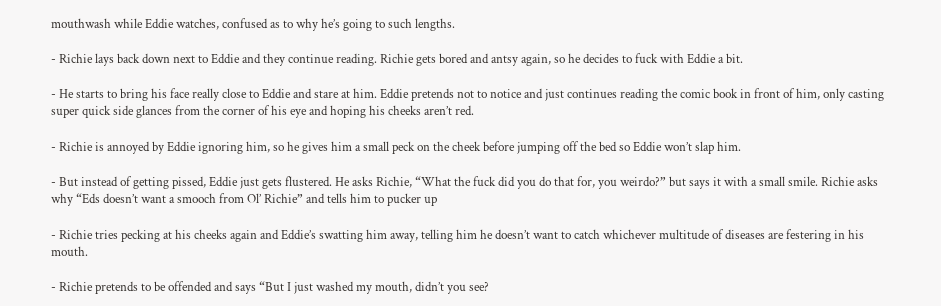mouthwash while Eddie watches, confused as to why he’s going to such lengths.

- Richie lays back down next to Eddie and they continue reading. Richie gets bored and antsy again, so he decides to fuck with Eddie a bit.

- He starts to bring his face really close to Eddie and stare at him. Eddie pretends not to notice and just continues reading the comic book in front of him, only casting super quick side glances from the corner of his eye and hoping his cheeks aren’t red.

- Richie is annoyed by Eddie ignoring him, so he gives him a small peck on the cheek before jumping off the bed so Eddie won’t slap him.

- But instead of getting pissed, Eddie just gets flustered. He asks Richie, “What the fuck did you do that for, you weirdo?” but says it with a small smile. Richie asks why “Eds doesn’t want a smooch from Ol’ Richie” and tells him to pucker up

- Richie tries pecking at his cheeks again and Eddie’s swatting him away, telling him he doesn’t want to catch whichever multitude of diseases are festering in his mouth.

- Richie pretends to be offended and says “But I just washed my mouth, didn’t you see?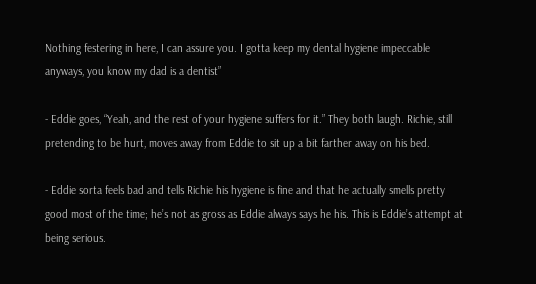Nothing festering in here, I can assure you. I gotta keep my dental hygiene impeccable anyways, you know my dad is a dentist”

- Eddie goes, “Yeah, and the rest of your hygiene suffers for it.” They both laugh. Richie, still pretending to be hurt, moves away from Eddie to sit up a bit farther away on his bed.

- Eddie sorta feels bad and tells Richie his hygiene is fine and that he actually smells pretty good most of the time; he’s not as gross as Eddie always says he his. This is Eddie’s attempt at being serious.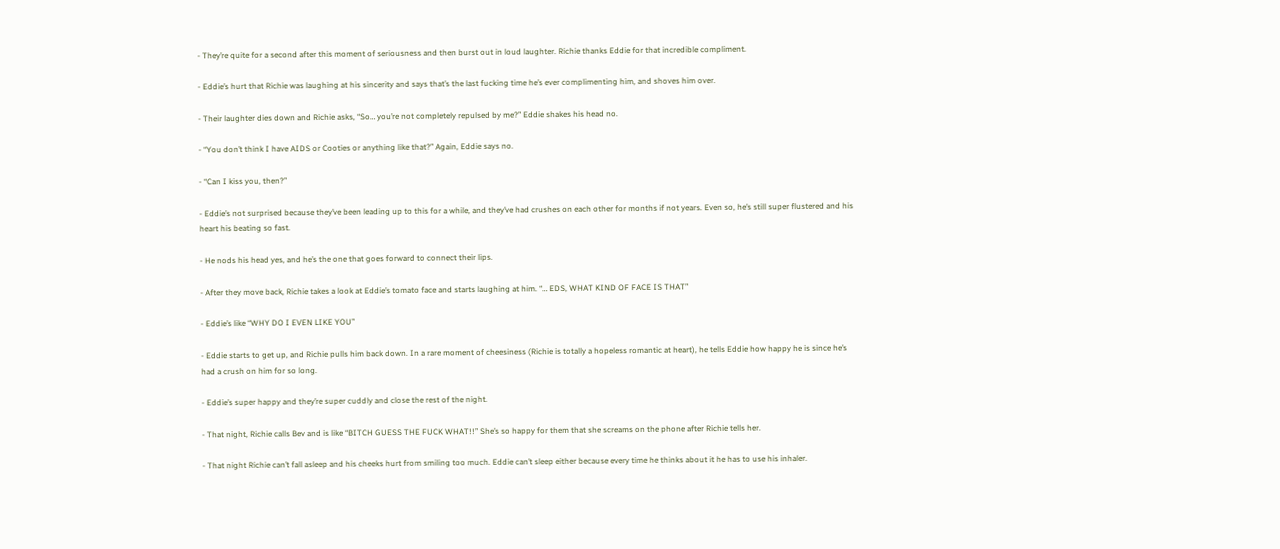- They’re quite for a second after this moment of seriousness and then burst out in loud laughter. Richie thanks Eddie for that incredible compliment.

- Eddie’s hurt that Richie was laughing at his sincerity and says that’s the last fucking time he’s ever complimenting him, and shoves him over.

- Their laughter dies down and Richie asks, “So… you’re not completely repulsed by me?” Eddie shakes his head no.

- “You don’t think I have AIDS or Cooties or anything like that?” Again, Eddie says no.

- “Can I kiss you, then?”

- Eddie’s not surprised because they’ve been leading up to this for a while, and they’ve had crushes on each other for months if not years. Even so, he’s still super flustered and his heart his beating so fast.

- He nods his head yes, and he’s the one that goes forward to connect their lips.

- After they move back, Richie takes a look at Eddie’s tomato face and starts laughing at him. “… EDS, WHAT KIND OF FACE IS THAT”

- Eddie’s like “WHY DO I EVEN LIKE YOU”

- Eddie starts to get up, and Richie pulls him back down. In a rare moment of cheesiness (Richie is totally a hopeless romantic at heart), he tells Eddie how happy he is since he’s had a crush on him for so long.

- Eddie’s super happy and they’re super cuddly and close the rest of the night.

- That night, Richie calls Bev and is like “BITCH GUESS THE FUCK WHAT!!” She’s so happy for them that she screams on the phone after Richie tells her.

- That night Richie can’t fall asleep and his cheeks hurt from smiling too much. Eddie can’t sleep either because every time he thinks about it he has to use his inhaler.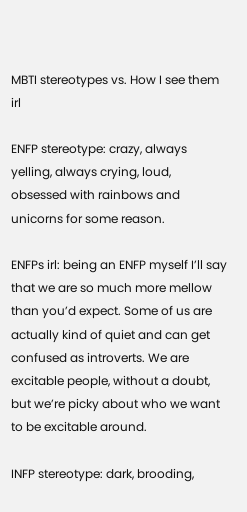MBTI stereotypes vs. How I see them irl

ENFP stereotype: crazy, always yelling, always crying, loud, obsessed with rainbows and unicorns for some reason.

ENFPs irl: being an ENFP myself I’ll say that we are so much more mellow than you’d expect. Some of us are actually kind of quiet and can get confused as introverts. We are excitable people, without a doubt, but we’re picky about who we want to be excitable around.

INFP stereotype: dark, brooding,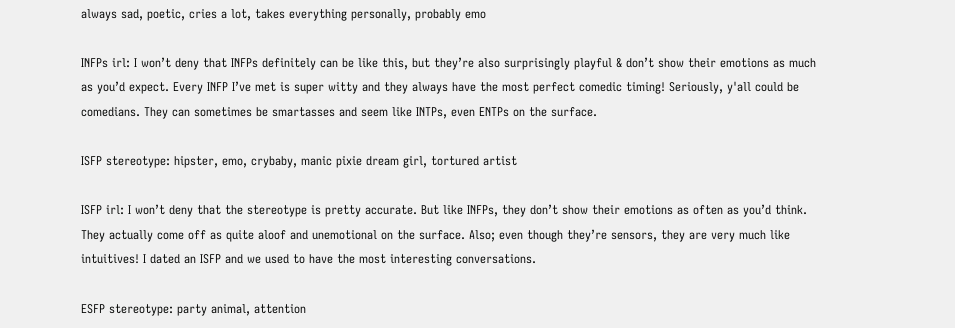always sad, poetic, cries a lot, takes everything personally, probably emo

INFPs irl: I won’t deny that INFPs definitely can be like this, but they’re also surprisingly playful & don’t show their emotions as much as you’d expect. Every INFP I’ve met is super witty and they always have the most perfect comedic timing! Seriously, y'all could be comedians. They can sometimes be smartasses and seem like INTPs, even ENTPs on the surface.

ISFP stereotype: hipster, emo, crybaby, manic pixie dream girl, tortured artist

ISFP irl: I won’t deny that the stereotype is pretty accurate. But like INFPs, they don’t show their emotions as often as you’d think. They actually come off as quite aloof and unemotional on the surface. Also; even though they’re sensors, they are very much like intuitives! I dated an ISFP and we used to have the most interesting conversations.

ESFP stereotype: party animal, attention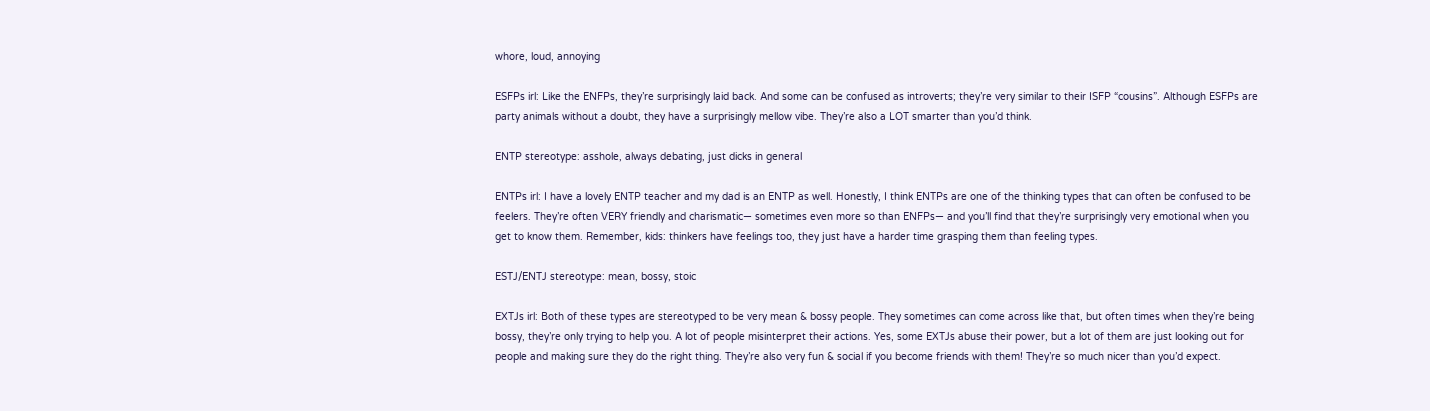whore, loud, annoying

ESFPs irl: Like the ENFPs, they’re surprisingly laid back. And some can be confused as introverts; they’re very similar to their ISFP “cousins”. Although ESFPs are party animals without a doubt, they have a surprisingly mellow vibe. They’re also a LOT smarter than you’d think.

ENTP stereotype: asshole, always debating, just dicks in general

ENTPs irl: I have a lovely ENTP teacher and my dad is an ENTP as well. Honestly, I think ENTPs are one of the thinking types that can often be confused to be feelers. They’re often VERY friendly and charismatic— sometimes even more so than ENFPs— and you’ll find that they’re surprisingly very emotional when you get to know them. Remember, kids: thinkers have feelings too, they just have a harder time grasping them than feeling types.

ESTJ/ENTJ stereotype: mean, bossy, stoic

EXTJs irl: Both of these types are stereotyped to be very mean & bossy people. They sometimes can come across like that, but often times when they’re being bossy, they’re only trying to help you. A lot of people misinterpret their actions. Yes, some EXTJs abuse their power, but a lot of them are just looking out for people and making sure they do the right thing. They’re also very fun & social if you become friends with them! They’re so much nicer than you’d expect.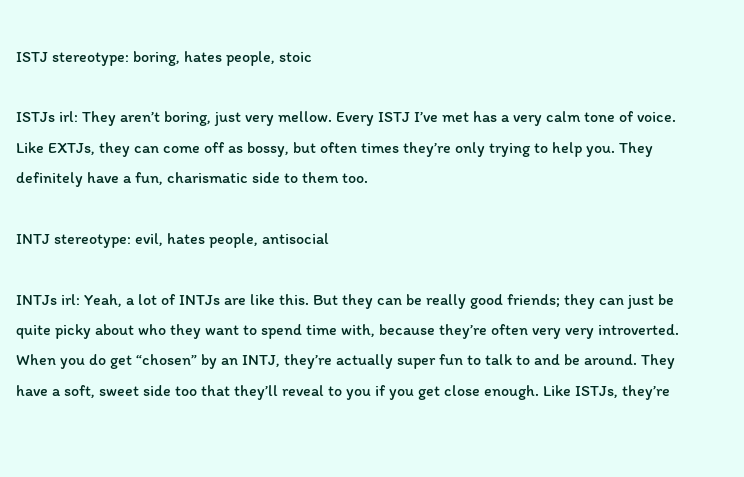ISTJ stereotype: boring, hates people, stoic

ISTJs irl: They aren’t boring, just very mellow. Every ISTJ I’ve met has a very calm tone of voice. Like EXTJs, they can come off as bossy, but often times they’re only trying to help you. They definitely have a fun, charismatic side to them too.

INTJ stereotype: evil, hates people, antisocial

INTJs irl: Yeah, a lot of INTJs are like this. But they can be really good friends; they can just be quite picky about who they want to spend time with, because they’re often very very introverted. When you do get “chosen” by an INTJ, they’re actually super fun to talk to and be around. They have a soft, sweet side too that they’ll reveal to you if you get close enough. Like ISTJs, they’re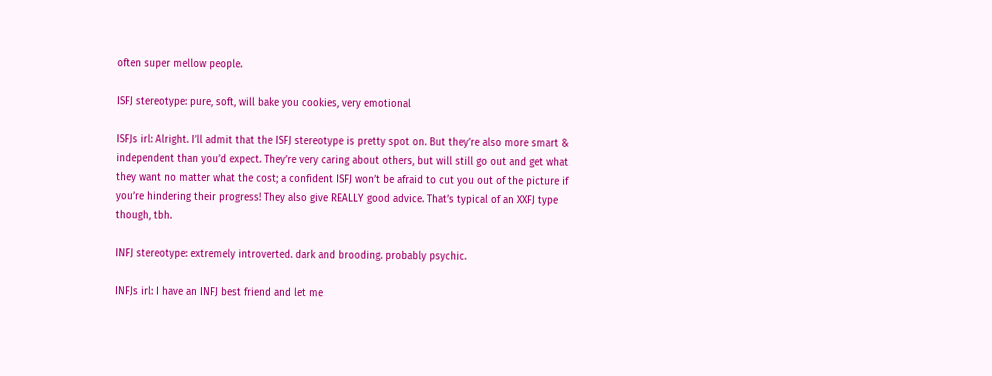often super mellow people.

ISFJ stereotype: pure, soft, will bake you cookies, very emotional

ISFJs irl: Alright. I’ll admit that the ISFJ stereotype is pretty spot on. But they’re also more smart & independent than you’d expect. They’re very caring about others, but will still go out and get what they want no matter what the cost; a confident ISFJ won’t be afraid to cut you out of the picture if you’re hindering their progress! They also give REALLY good advice. That’s typical of an XXFJ type though, tbh.

INFJ stereotype: extremely introverted. dark and brooding. probably psychic.

INFJs irl: I have an INFJ best friend and let me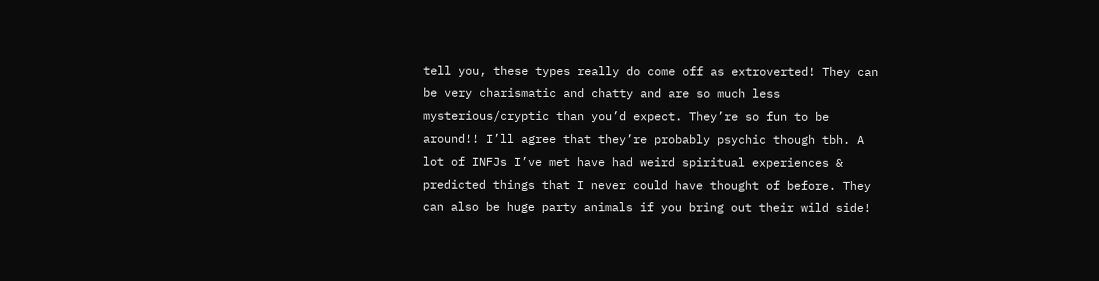tell you, these types really do come off as extroverted! They can be very charismatic and chatty and are so much less mysterious/cryptic than you’d expect. They’re so fun to be around!! I’ll agree that they’re probably psychic though tbh. A lot of INFJs I’ve met have had weird spiritual experiences & predicted things that I never could have thought of before. They can also be huge party animals if you bring out their wild side!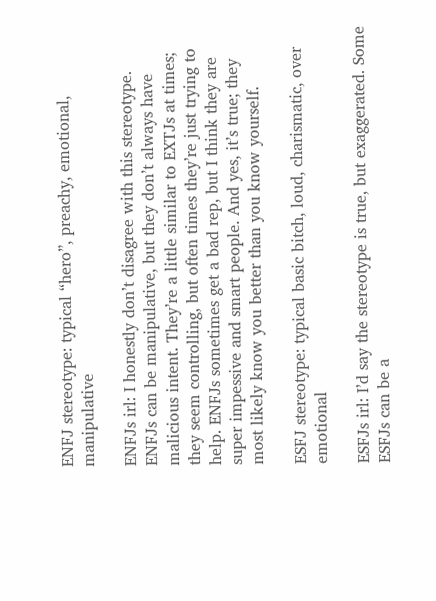ENFJ stereotype: typical “hero”, preachy, emotional, manipulative

ENFJs irl: I honestly don’t disagree with this stereotype. ENFJs can be manipulative, but they don’t always have malicious intent. They’re a little similar to EXTJs at times; they seem controlling, but often times they’re just trying to help. ENFJs sometimes get a bad rep, but I think they are super impessive and smart people. And yes, it’s true; they most likely know you better than you know yourself.

ESFJ stereotype: typical basic bitch, loud, charismatic, over emotional

ESFJs irl: I’d say the stereotype is true, but exaggerated. Some ESFJs can be a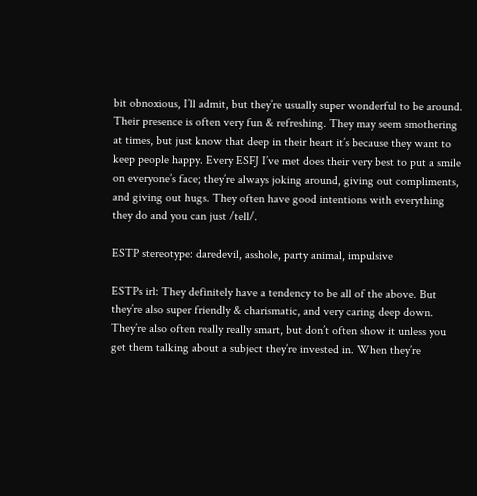bit obnoxious, I’ll admit, but they’re usually super wonderful to be around. Their presence is often very fun & refreshing. They may seem smothering at times, but just know that deep in their heart it’s because they want to keep people happy. Every ESFJ I’ve met does their very best to put a smile on everyone’s face; they’re always joking around, giving out compliments, and giving out hugs. They often have good intentions with everything they do and you can just /tell/.

ESTP stereotype: daredevil, asshole, party animal, impulsive

ESTPs irl: They definitely have a tendency to be all of the above. But they’re also super friendly & charismatic, and very caring deep down. They’re also often really really smart, but don’t often show it unless you get them talking about a subject they’re invested in. When they’re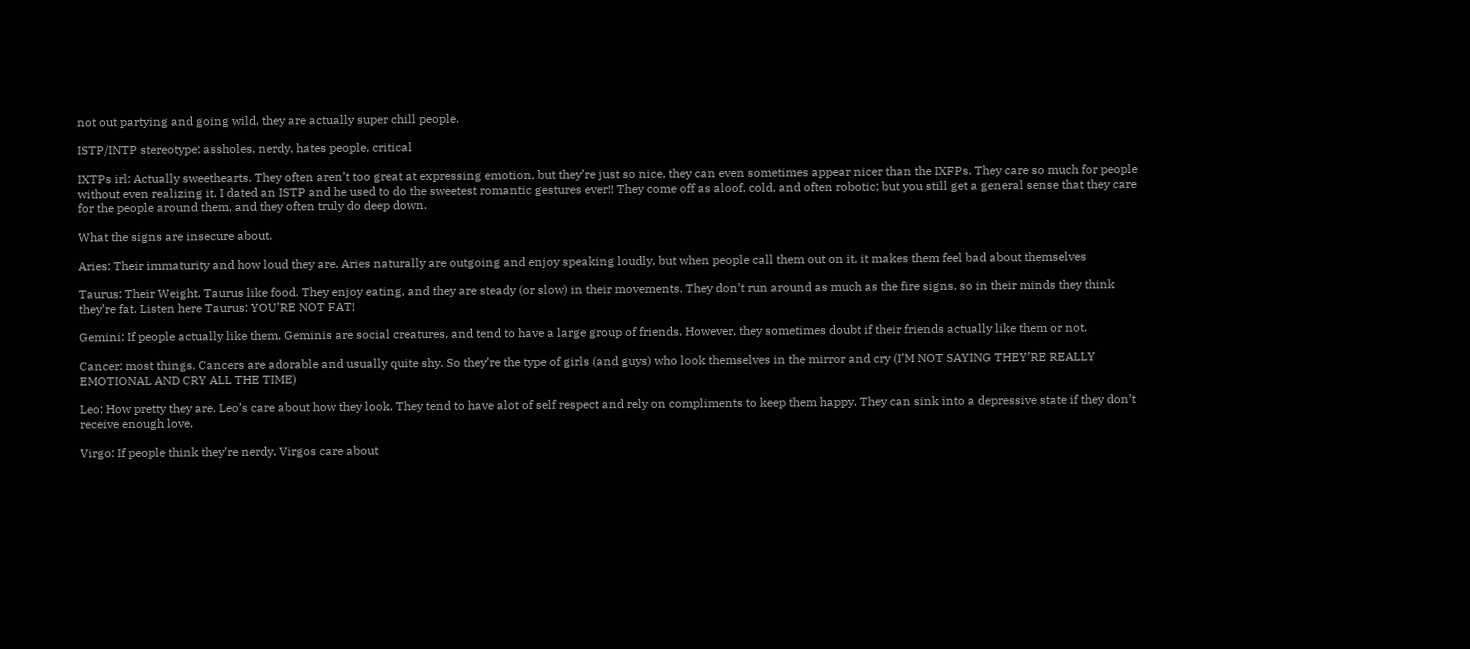not out partying and going wild, they are actually super chill people.

ISTP/INTP stereotype: assholes, nerdy, hates people, critical

IXTPs irl: Actually sweethearts. They often aren’t too great at expressing emotion, but they’re just so nice, they can even sometimes appear nicer than the IXFPs. They care so much for people without even realizing it. I dated an ISTP and he used to do the sweetest romantic gestures ever!! They come off as aloof, cold, and often robotic; but you still get a general sense that they care for the people around them, and they often truly do deep down.

What the signs are insecure about.

Aries: Their immaturity and how loud they are. Aries naturally are outgoing and enjoy speaking loudly, but when people call them out on it, it makes them feel bad about themselves

Taurus: Their Weight. Taurus like food. They enjoy eating, and they are steady (or slow) in their movements. They don’t run around as much as the fire signs, so in their minds they think they’re fat. Listen here Taurus: YOU’RE NOT FAT!

Gemini: If people actually like them. Geminis are social creatures, and tend to have a large group of friends. However, they sometimes doubt if their friends actually like them or not.

Cancer: most things. Cancers are adorable and usually quite shy. So they’re the type of girls (and guys) who look themselves in the mirror and cry (I’M NOT SAYING THEY’RE REALLY EMOTIONAL AND CRY ALL THE TIME)

Leo: How pretty they are. Leo’s care about how they look. They tend to have alot of self respect and rely on compliments to keep them happy. They can sink into a depressive state if they don’t receive enough love.

Virgo: If people think they’re nerdy. Virgos care about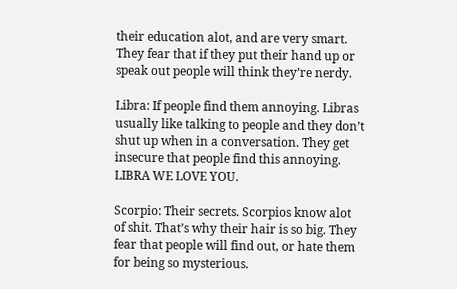their education alot, and are very smart. They fear that if they put their hand up or speak out people will think they’re nerdy.

Libra: If people find them annoying. Libras usually like talking to people and they don’t shut up when in a conversation. They get insecure that people find this annoying. LIBRA WE LOVE YOU.

Scorpio: Their secrets. Scorpios know alot of shit. That’s why their hair is so big. They fear that people will find out, or hate them for being so mysterious.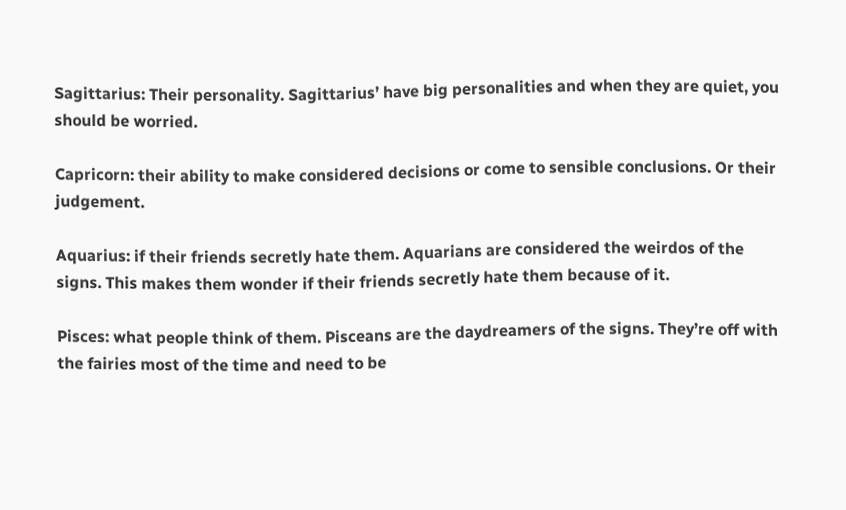Sagittarius: Their personality. Sagittarius’ have big personalities and when they are quiet, you should be worried.

Capricorn: their ability to make considered decisions or come to sensible conclusions. Or their judgement.

Aquarius: if their friends secretly hate them. Aquarians are considered the weirdos of the signs. This makes them wonder if their friends secretly hate them because of it.

Pisces: what people think of them. Pisceans are the daydreamers of the signs. They’re off with the fairies most of the time and need to be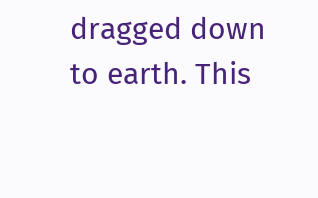dragged down to earth. This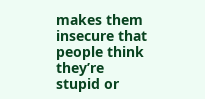makes them insecure that people think they’re stupid or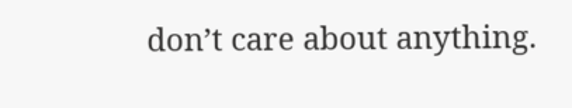don’t care about anything.